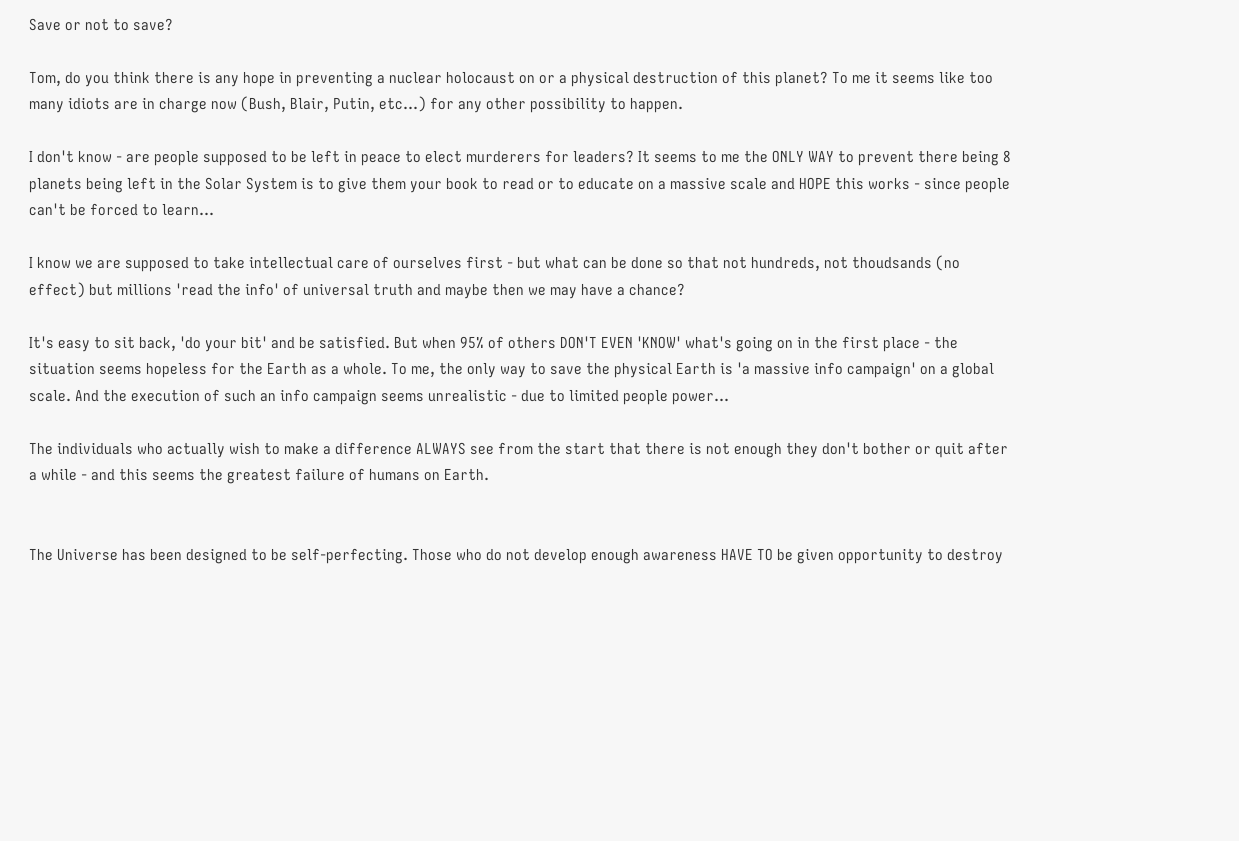Save or not to save?

Tom, do you think there is any hope in preventing a nuclear holocaust on or a physical destruction of this planet? To me it seems like too many idiots are in charge now (Bush, Blair, Putin, etc...) for any other possibility to happen.

I don't know - are people supposed to be left in peace to elect murderers for leaders? It seems to me the ONLY WAY to prevent there being 8 planets being left in the Solar System is to give them your book to read or to educate on a massive scale and HOPE this works - since people can't be forced to learn...

I know we are supposed to take intellectual care of ourselves first - but what can be done so that not hundreds, not thoudsands (no effect) but millions 'read the info' of universal truth and maybe then we may have a chance?

It's easy to sit back, 'do your bit' and be satisfied. But when 95% of others DON'T EVEN 'KNOW' what's going on in the first place - the situation seems hopeless for the Earth as a whole. To me, the only way to save the physical Earth is 'a massive info campaign' on a global scale. And the execution of such an info campaign seems unrealistic - due to limited people power...

The individuals who actually wish to make a difference ALWAYS see from the start that there is not enough they don't bother or quit after a while - and this seems the greatest failure of humans on Earth.


The Universe has been designed to be self-perfecting. Those who do not develop enough awareness HAVE TO be given opportunity to destroy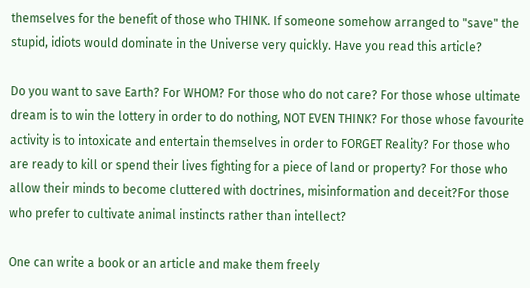themselves for the benefit of those who THINK. If someone somehow arranged to "save" the stupid, idiots would dominate in the Universe very quickly. Have you read this article?

Do you want to save Earth? For WHOM? For those who do not care? For those whose ultimate dream is to win the lottery in order to do nothing, NOT EVEN THINK? For those whose favourite activity is to intoxicate and entertain themselves in order to FORGET Reality? For those who are ready to kill or spend their lives fighting for a piece of land or property? For those who allow their minds to become cluttered with doctrines, misinformation and deceit?For those who prefer to cultivate animal instincts rather than intellect?

One can write a book or an article and make them freely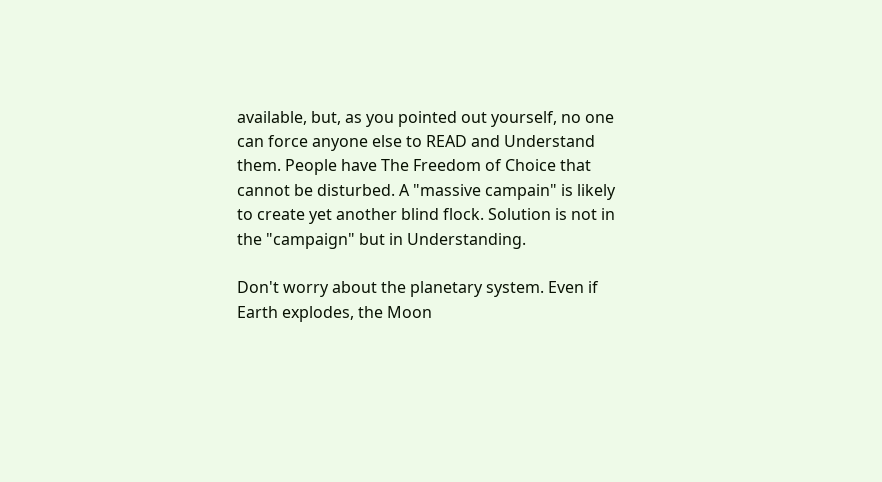available, but, as you pointed out yourself, no one can force anyone else to READ and Understand them. People have The Freedom of Choice that cannot be disturbed. A "massive campain" is likely to create yet another blind flock. Solution is not in the "campaign" but in Understanding.

Don't worry about the planetary system. Even if Earth explodes, the Moon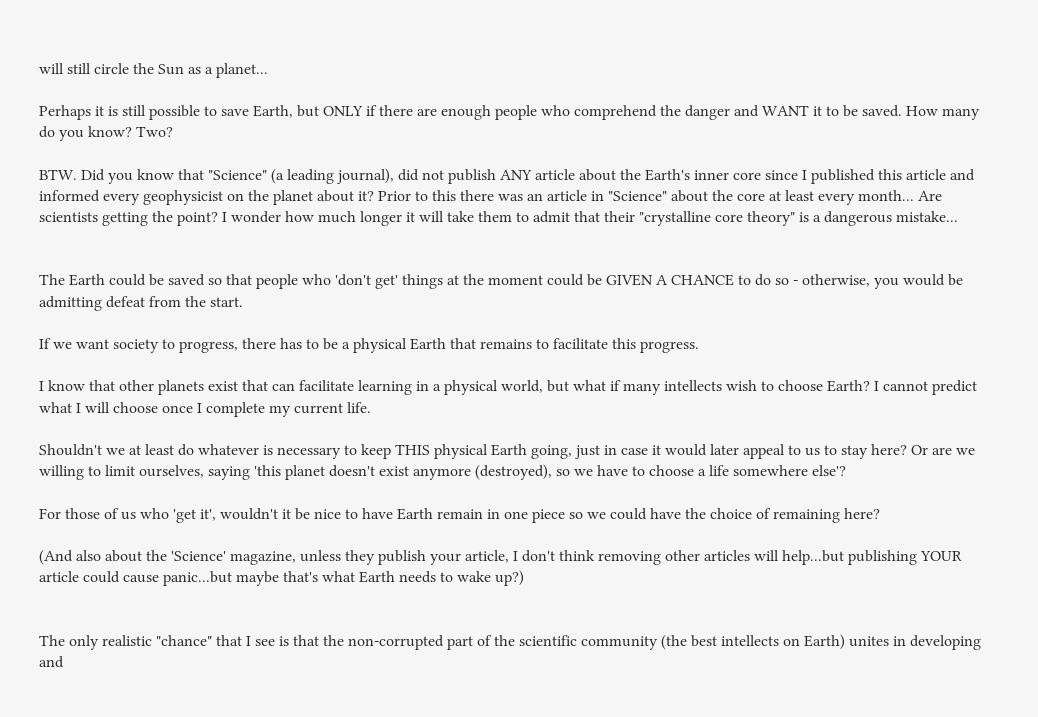will still circle the Sun as a planet...

Perhaps it is still possible to save Earth, but ONLY if there are enough people who comprehend the danger and WANT it to be saved. How many do you know? Two?

BTW. Did you know that "Science" (a leading journal), did not publish ANY article about the Earth's inner core since I published this article and informed every geophysicist on the planet about it? Prior to this there was an article in "Science" about the core at least every month... Are scientists getting the point? I wonder how much longer it will take them to admit that their "crystalline core theory" is a dangerous mistake...


The Earth could be saved so that people who 'don't get' things at the moment could be GIVEN A CHANCE to do so - otherwise, you would be admitting defeat from the start.

If we want society to progress, there has to be a physical Earth that remains to facilitate this progress.

I know that other planets exist that can facilitate learning in a physical world, but what if many intellects wish to choose Earth? I cannot predict what I will choose once I complete my current life.

Shouldn't we at least do whatever is necessary to keep THIS physical Earth going, just in case it would later appeal to us to stay here? Or are we willing to limit ourselves, saying 'this planet doesn't exist anymore (destroyed), so we have to choose a life somewhere else'?

For those of us who 'get it', wouldn't it be nice to have Earth remain in one piece so we could have the choice of remaining here?

(And also about the 'Science' magazine, unless they publish your article, I don't think removing other articles will help...but publishing YOUR article could cause panic...but maybe that's what Earth needs to wake up?)


The only realistic "chance" that I see is that the non-corrupted part of the scientific community (the best intellects on Earth) unites in developing and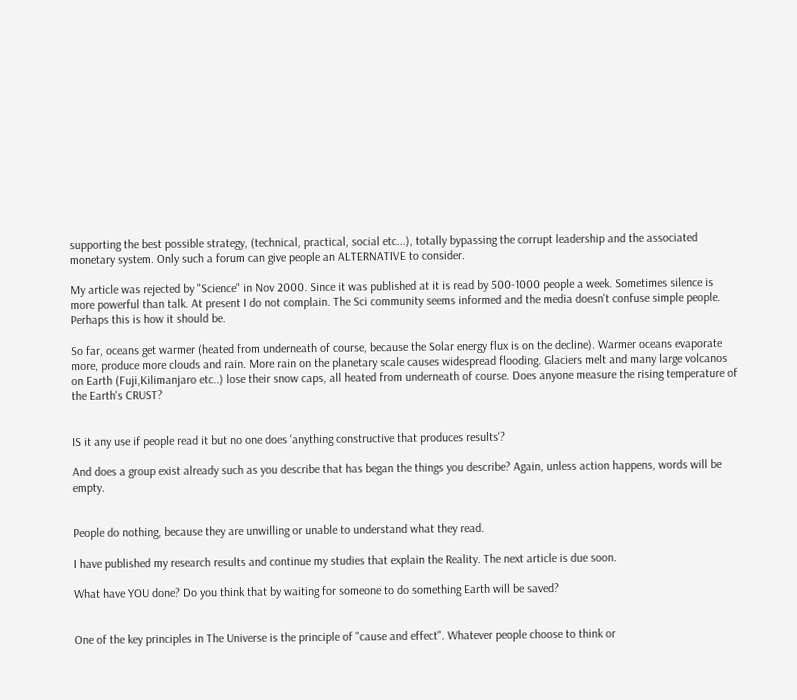supporting the best possible strategy, (technical, practical, social etc...), totally bypassing the corrupt leadership and the associated monetary system. Only such a forum can give people an ALTERNATIVE to consider.

My article was rejected by "Science" in Nov 2000. Since it was published at it is read by 500-1000 people a week. Sometimes silence is more powerful than talk. At present I do not complain. The Sci community seems informed and the media doesn't confuse simple people. Perhaps this is how it should be.

So far, oceans get warmer (heated from underneath of course, because the Solar energy flux is on the decline). Warmer oceans evaporate more, produce more clouds and rain. More rain on the planetary scale causes widespread flooding. Glaciers melt and many large volcanos on Earth (Fuji,Kilimanjaro etc..) lose their snow caps, all heated from underneath of course. Does anyone measure the rising temperature of the Earth's CRUST?


IS it any use if people read it but no one does 'anything constructive that produces results'?

And does a group exist already such as you describe that has began the things you describe? Again, unless action happens, words will be empty.


People do nothing, because they are unwilling or unable to understand what they read.

I have published my research results and continue my studies that explain the Reality. The next article is due soon.

What have YOU done? Do you think that by waiting for someone to do something Earth will be saved?


One of the key principles in The Universe is the principle of "cause and effect". Whatever people choose to think or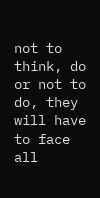not to think, do or not to do, they will have to face all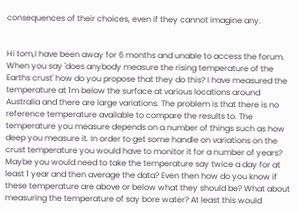consequences of their choices, even if they cannot imagine any.


Hi tom,I have been away for 6 months and unable to access the forum. When you say 'does anybody measure the rising temperature of the Earths crust' how do you propose that they do this? I have measured the temperature at 1m below the surface at various locations around Australia and there are large variations. The problem is that there is no reference temperature available to compare the results to. The temperature you measure depends on a number of things such as how deep you measure it. In order to get some handle on variations on the crust temperature you would have to monitor it for a number of years? Maybe you would need to take the temperature say twice a day for at least 1 year and then average the data? Even then how do you know if these temperature are above or below what they should be? What about measuring the temperature of say bore water? At least this would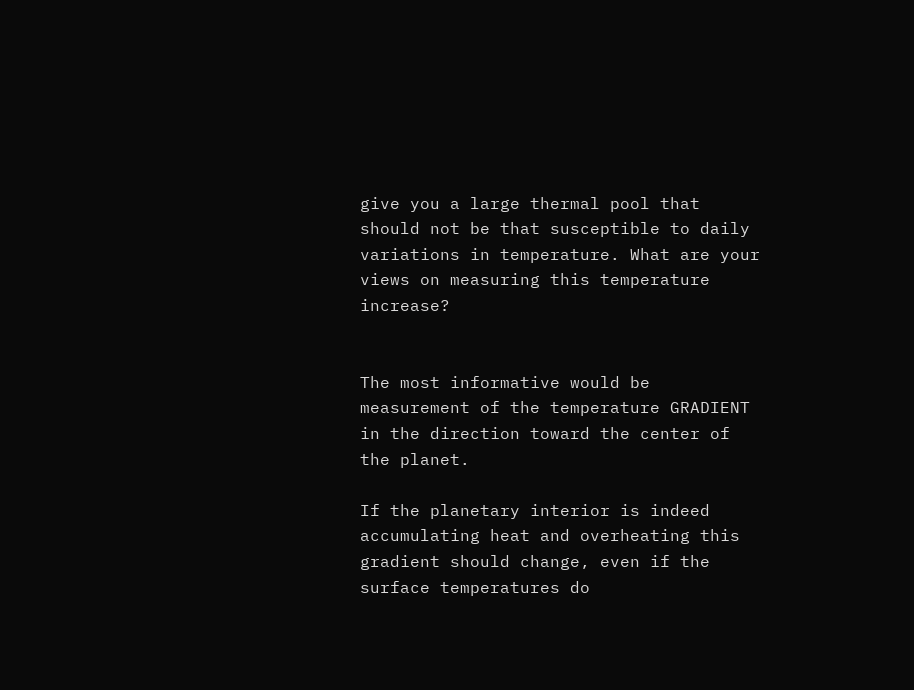give you a large thermal pool that should not be that susceptible to daily variations in temperature. What are your views on measuring this temperature increase?


The most informative would be measurement of the temperature GRADIENT in the direction toward the center of the planet.

If the planetary interior is indeed accumulating heat and overheating this gradient should change, even if the surface temperatures do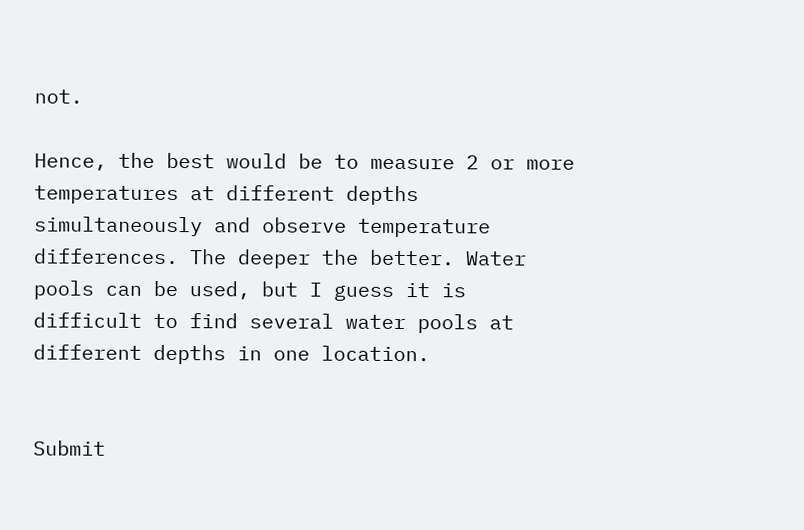not.

Hence, the best would be to measure 2 or more temperatures at different depths simultaneously and observe temperature differences. The deeper the better. Water pools can be used, but I guess it is difficult to find several water pools at different depths in one location.


Submit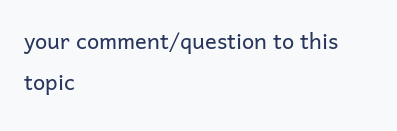your comment/question to this topic